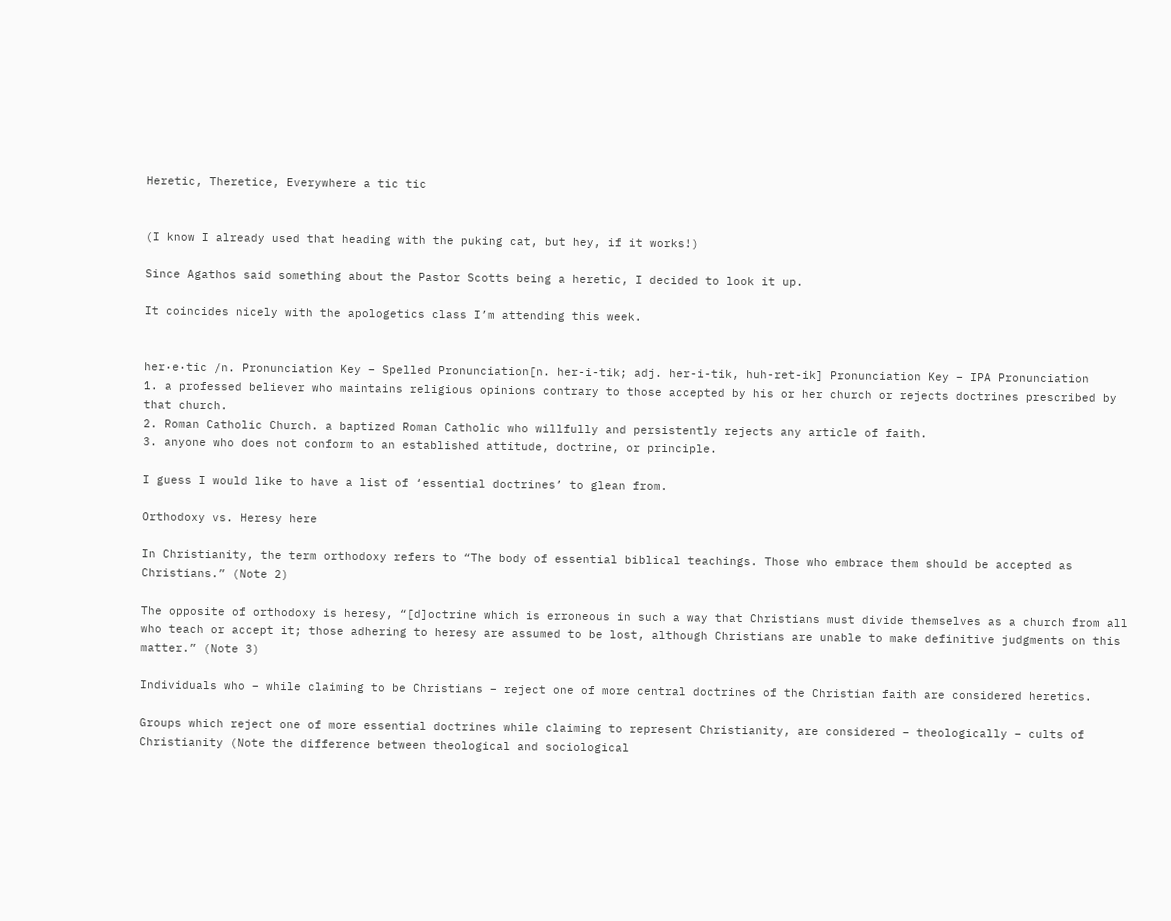Heretic, Theretice, Everywhere a tic tic


(I know I already used that heading with the puking cat, but hey, if it works!)

Since Agathos said something about the Pastor Scotts being a heretic, I decided to look it up.

It coincides nicely with the apologetics class I’m attending this week.


her·e·tic /n. Pronunciation Key – Spelled Pronunciation[n. her-i-tik; adj. her-i-tik, huh-ret-ik] Pronunciation Key – IPA Pronunciation
1. a professed believer who maintains religious opinions contrary to those accepted by his or her church or rejects doctrines prescribed by that church.
2. Roman Catholic Church. a baptized Roman Catholic who willfully and persistently rejects any article of faith.
3. anyone who does not conform to an established attitude, doctrine, or principle.

I guess I would like to have a list of ‘essential doctrines’ to glean from.

Orthodoxy vs. Heresy here

In Christianity, the term orthodoxy refers to “The body of essential biblical teachings. Those who embrace them should be accepted as Christians.” (Note 2)

The opposite of orthodoxy is heresy, “[d]octrine which is erroneous in such a way that Christians must divide themselves as a church from all who teach or accept it; those adhering to heresy are assumed to be lost, although Christians are unable to make definitive judgments on this matter.” (Note 3)

Individuals who – while claiming to be Christians – reject one of more central doctrines of the Christian faith are considered heretics.

Groups which reject one of more essential doctrines while claiming to represent Christianity, are considered – theologically – cults of Christianity (Note the difference between theological and sociological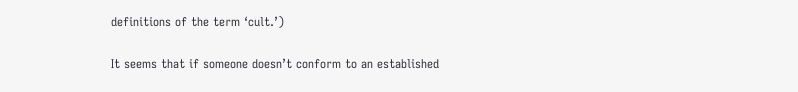definitions of the term ‘cult.’)

It seems that if someone doesn’t conform to an established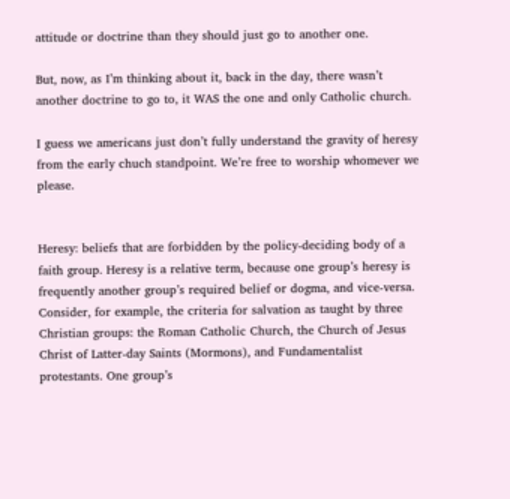attitude or doctrine than they should just go to another one.

But, now, as I’m thinking about it, back in the day, there wasn’t another doctrine to go to, it WAS the one and only Catholic church.

I guess we americans just don’t fully understand the gravity of heresy from the early chuch standpoint. We’re free to worship whomever we please.


Heresy: beliefs that are forbidden by the policy-deciding body of a faith group. Heresy is a relative term, because one group’s heresy is frequently another group’s required belief or dogma, and vice-versa. Consider, for example, the criteria for salvation as taught by three Christian groups: the Roman Catholic Church, the Church of Jesus Christ of Latter-day Saints (Mormons), and Fundamentalist protestants. One group’s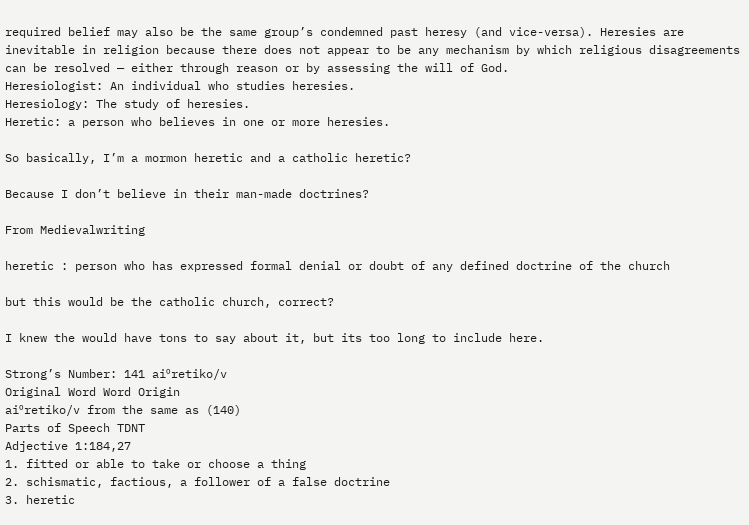required belief may also be the same group’s condemned past heresy (and vice-versa). Heresies are inevitable in religion because there does not appear to be any mechanism by which religious disagreements can be resolved — either through reason or by assessing the will of God.
Heresiologist: An individual who studies heresies.
Heresiology: The study of heresies.
Heretic: a person who believes in one or more heresies.

So basically, I’m a mormon heretic and a catholic heretic?

Because I don’t believe in their man-made doctrines?

From Medievalwriting

heretic : person who has expressed formal denial or doubt of any defined doctrine of the church

but this would be the catholic church, correct?

I knew the would have tons to say about it, but its too long to include here.

Strong’s Number: 141 aiºretiko/v
Original Word Word Origin
aiºretiko/v from the same as (140)
Parts of Speech TDNT
Adjective 1:184,27
1. fitted or able to take or choose a thing
2. schismatic, factious, a follower of a false doctrine
3. heretic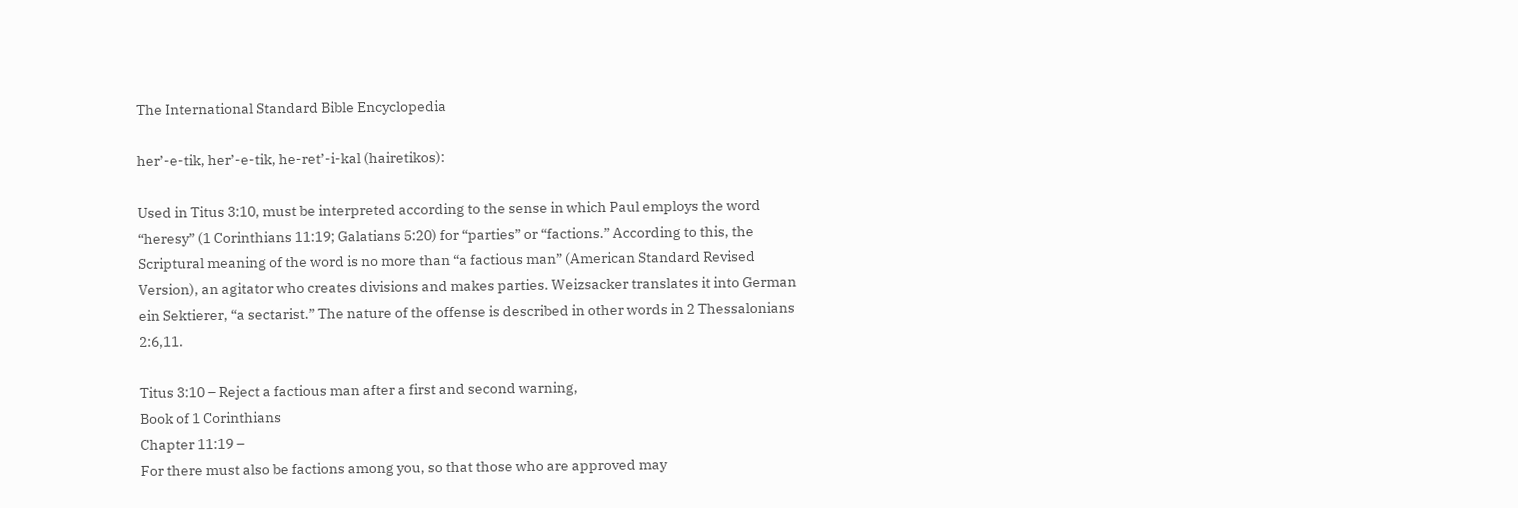The International Standard Bible Encyclopedia

her’-e-tik, her’-e-tik, he-ret’-i-kal (hairetikos):

Used in Titus 3:10, must be interpreted according to the sense in which Paul employs the word “heresy” (1 Corinthians 11:19; Galatians 5:20) for “parties” or “factions.” According to this, the Scriptural meaning of the word is no more than “a factious man” (American Standard Revised Version), an agitator who creates divisions and makes parties. Weizsacker translates it into German ein Sektierer, “a sectarist.” The nature of the offense is described in other words in 2 Thessalonians 2:6,11.

Titus 3:10 – Reject a factious man after a first and second warning,
Book of 1 Corinthians
Chapter 11:19 –
For there must also be factions among you, so that those who are approved may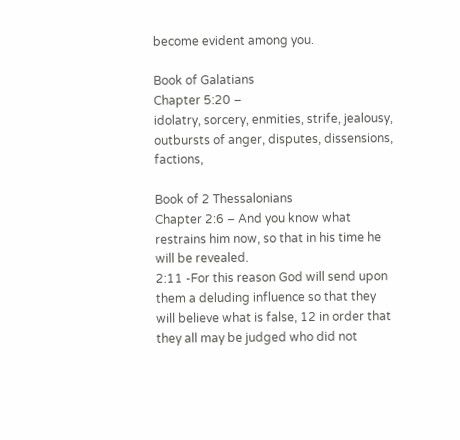become evident among you.

Book of Galatians
Chapter 5:20 –
idolatry, sorcery, enmities, strife, jealousy, outbursts of anger, disputes, dissensions, factions,

Book of 2 Thessalonians
Chapter 2:6 – And you know what restrains him now, so that in his time he will be revealed.
2:11 -For this reason God will send upon them a deluding influence so that they will believe what is false, 12 in order that they all may be judged who did not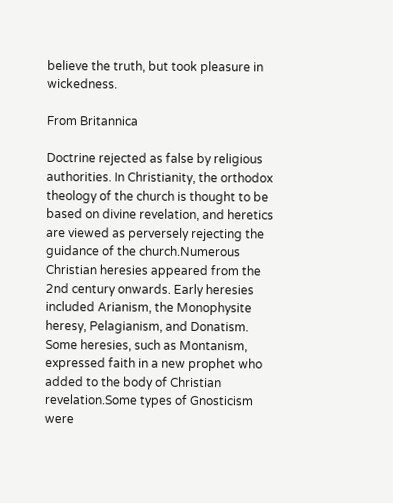believe the truth, but took pleasure in wickedness.

From Britannica

Doctrine rejected as false by religious authorities. In Christianity, the orthodox theology of the church is thought to be based on divine revelation, and heretics are viewed as perversely rejecting the guidance of the church.Numerous Christian heresies appeared from the 2nd century onwards. Early heresies included Arianism, the Monophysite heresy, Pelagianism, and Donatism. Some heresies, such as Montanism, expressed faith in a new prophet who added to the body of Christian revelation.Some types of Gnosticism were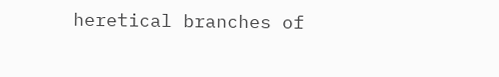heretical branches of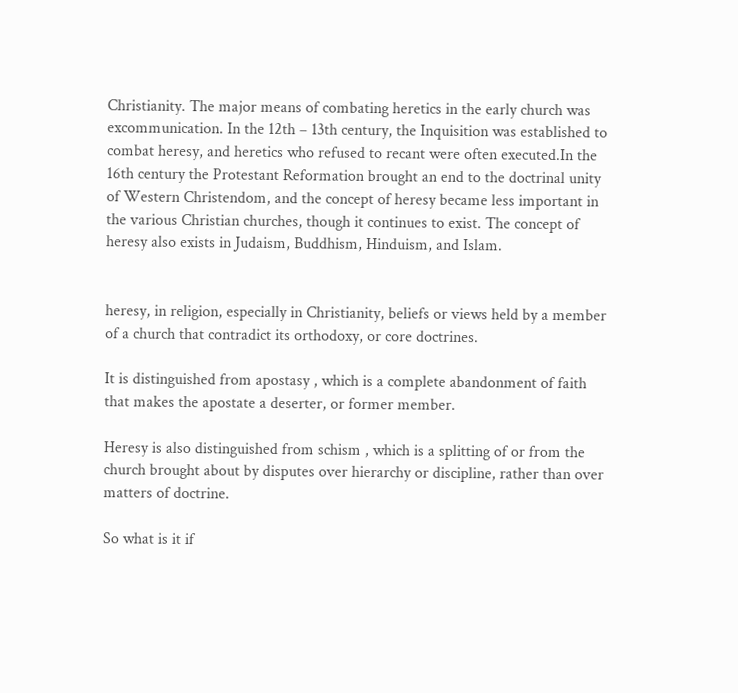Christianity. The major means of combating heretics in the early church was excommunication. In the 12th – 13th century, the Inquisition was established to combat heresy, and heretics who refused to recant were often executed.In the 16th century the Protestant Reformation brought an end to the doctrinal unity of Western Christendom, and the concept of heresy became less important in the various Christian churches, though it continues to exist. The concept of heresy also exists in Judaism, Buddhism, Hinduism, and Islam.


heresy, in religion, especially in Christianity, beliefs or views held by a member of a church that contradict its orthodoxy, or core doctrines.

It is distinguished from apostasy , which is a complete abandonment of faith that makes the apostate a deserter, or former member.

Heresy is also distinguished from schism , which is a splitting of or from the church brought about by disputes over hierarchy or discipline, rather than over matters of doctrine.

So what is it if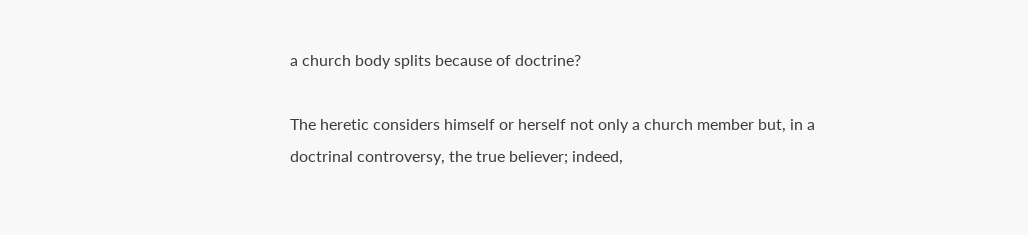a church body splits because of doctrine?

The heretic considers himself or herself not only a church member but, in a doctrinal controversy, the true believer; indeed,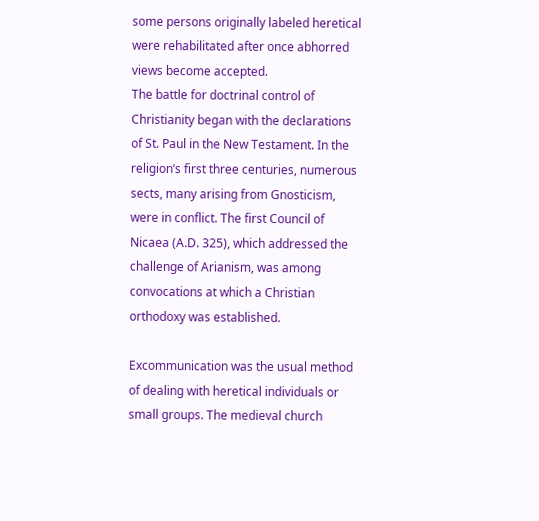some persons originally labeled heretical were rehabilitated after once abhorred views become accepted.
The battle for doctrinal control of Christianity began with the declarations of St. Paul in the New Testament. In the religion’s first three centuries, numerous sects, many arising from Gnosticism, were in conflict. The first Council of Nicaea (A.D. 325), which addressed the challenge of Arianism, was among convocations at which a Christian orthodoxy was established.

Excommunication was the usual method of dealing with heretical individuals or small groups. The medieval church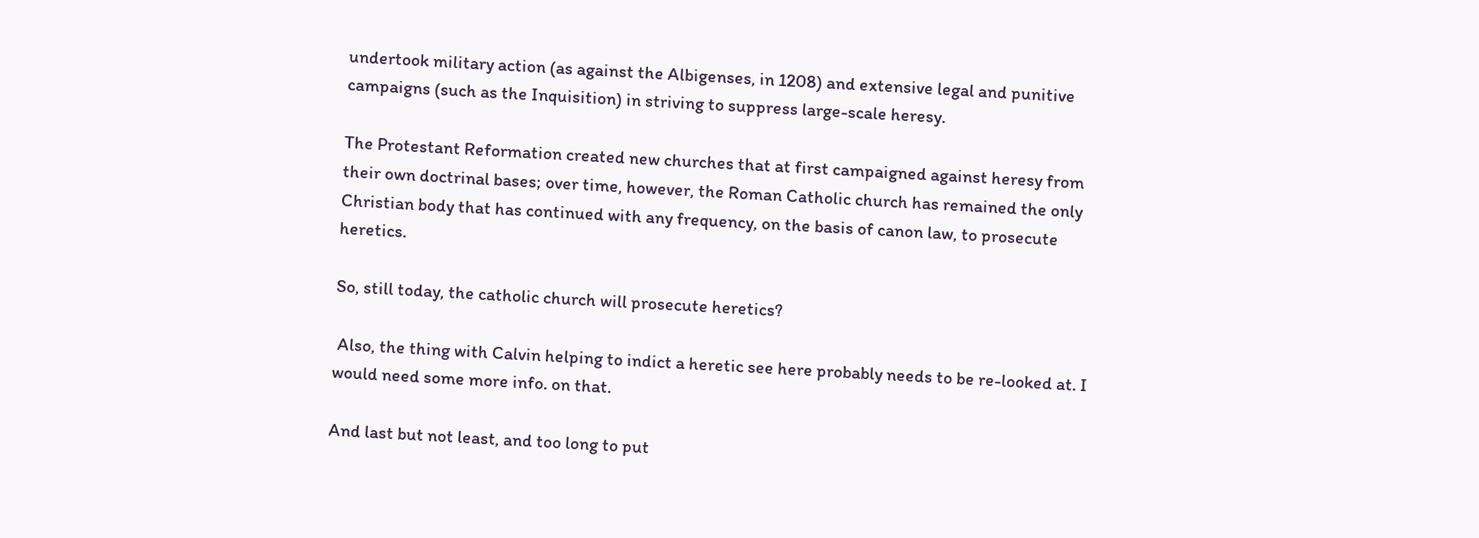undertook military action (as against the Albigenses, in 1208) and extensive legal and punitive campaigns (such as the Inquisition) in striving to suppress large-scale heresy.

The Protestant Reformation created new churches that at first campaigned against heresy from their own doctrinal bases; over time, however, the Roman Catholic church has remained the only Christian body that has continued with any frequency, on the basis of canon law, to prosecute heretics.

So, still today, the catholic church will prosecute heretics?

 Also, the thing with Calvin helping to indict a heretic see here probably needs to be re-looked at. I would need some more info. on that.

And last but not least, and too long to put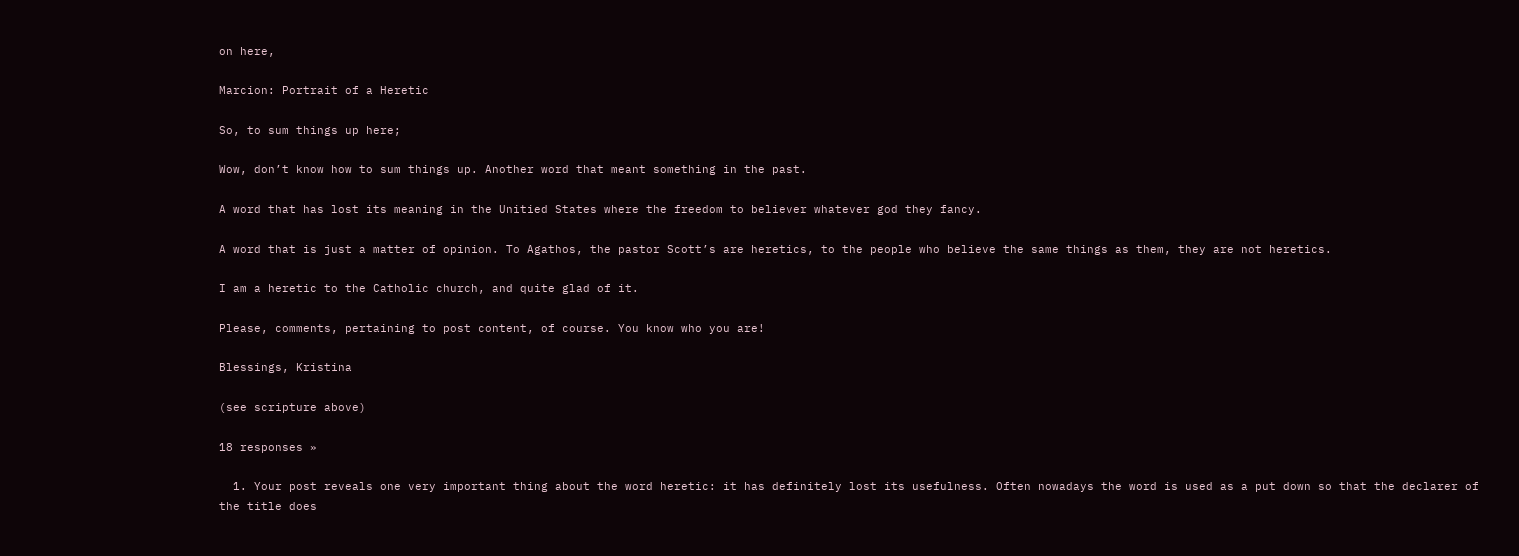on here,

Marcion: Portrait of a Heretic

So, to sum things up here;

Wow, don’t know how to sum things up. Another word that meant something in the past.

A word that has lost its meaning in the Unitied States where the freedom to believer whatever god they fancy.

A word that is just a matter of opinion. To Agathos, the pastor Scott’s are heretics, to the people who believe the same things as them, they are not heretics.

I am a heretic to the Catholic church, and quite glad of it.

Please, comments, pertaining to post content, of course. You know who you are!

Blessings, Kristina

(see scripture above)

18 responses »

  1. Your post reveals one very important thing about the word heretic: it has definitely lost its usefulness. Often nowadays the word is used as a put down so that the declarer of the title does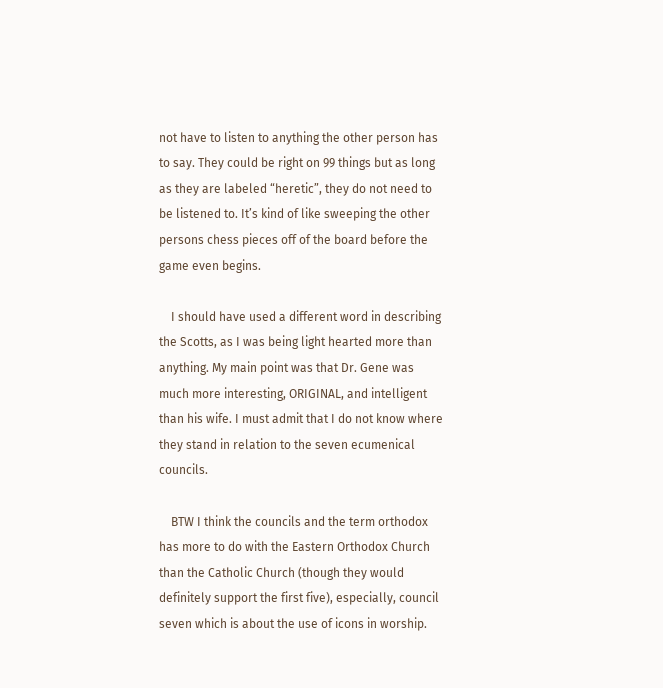not have to listen to anything the other person has to say. They could be right on 99 things but as long as they are labeled “heretic”, they do not need to be listened to. It’s kind of like sweeping the other persons chess pieces off of the board before the game even begins.

    I should have used a different word in describing the Scotts, as I was being light hearted more than anything. My main point was that Dr. Gene was much more interesting, ORIGINAL, and intelligent than his wife. I must admit that I do not know where they stand in relation to the seven ecumenical councils.

    BTW I think the councils and the term orthodox has more to do with the Eastern Orthodox Church than the Catholic Church (though they would definitely support the first five), especially, council seven which is about the use of icons in worship.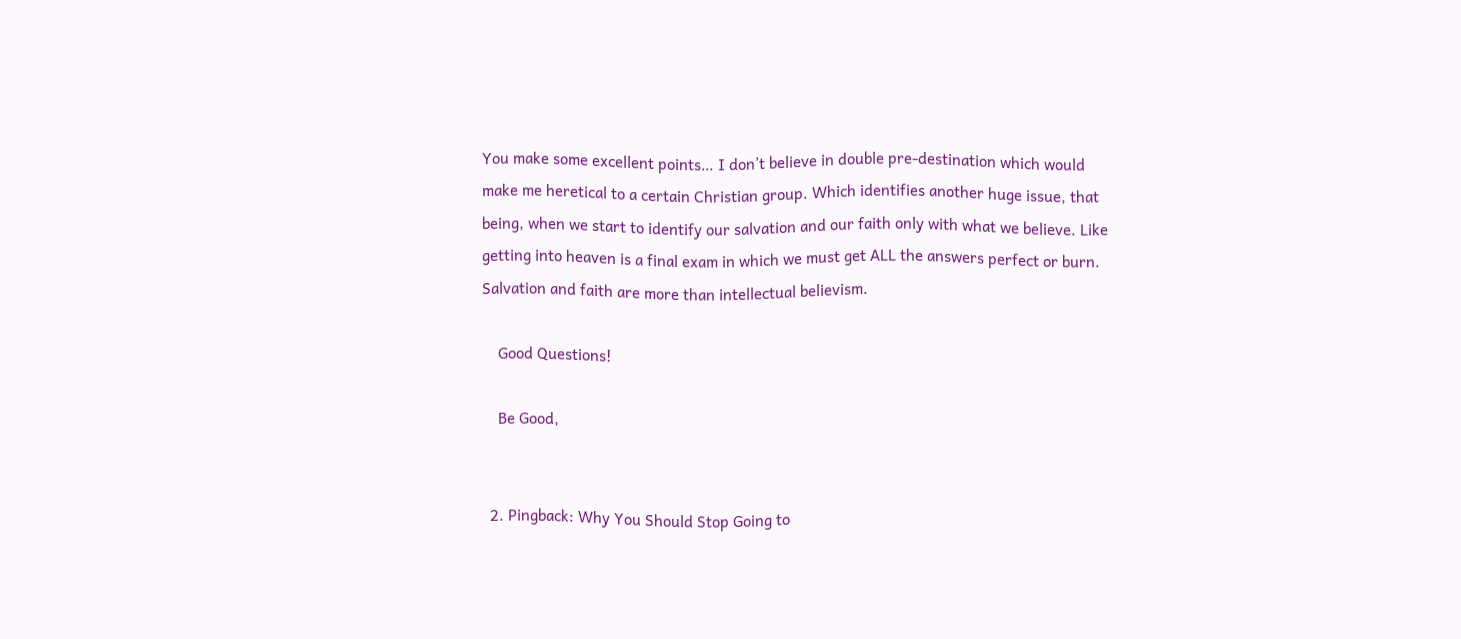You make some excellent points… I don’t believe in double pre-destination which would make me heretical to a certain Christian group. Which identifies another huge issue, that being, when we start to identify our salvation and our faith only with what we believe. Like getting into heaven is a final exam in which we must get ALL the answers perfect or burn. Salvation and faith are more than intellectual believism.

    Good Questions!

    Be Good,


  2. Pingback: Why You Should Stop Going to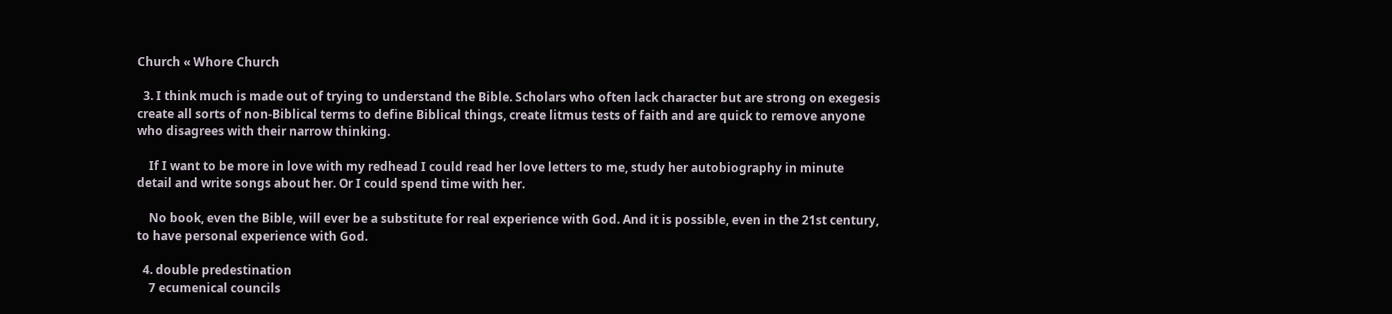Church « Whore Church

  3. I think much is made out of trying to understand the Bible. Scholars who often lack character but are strong on exegesis create all sorts of non-Biblical terms to define Biblical things, create litmus tests of faith and are quick to remove anyone who disagrees with their narrow thinking.

    If I want to be more in love with my redhead I could read her love letters to me, study her autobiography in minute detail and write songs about her. Or I could spend time with her.

    No book, even the Bible, will ever be a substitute for real experience with God. And it is possible, even in the 21st century, to have personal experience with God.

  4. double predestination
    7 ecumenical councils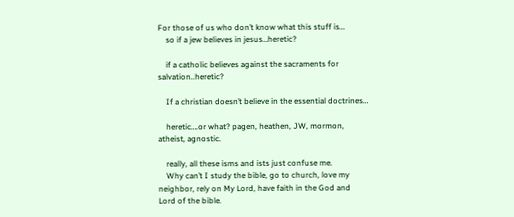For those of us who don’t know what this stuff is…
    so if a jew believes in jesus…heretic?

    if a catholic believes against the sacraments for salvation..heretic?

    If a christian doesn’t believe in the essential doctrines…

    heretic….or what? pagen, heathen, JW, mormon, atheist, agnostic.

    really, all these isms and ists just confuse me.
    Why can’t I study the bible, go to church, love my neighbor, rely on My Lord, have faith in the God and Lord of the bible.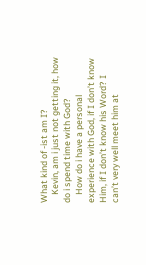What kind of -ist am I?
    Kevin, am i just not getting it, how do i spend time with God?
    How do i have a personal experience with God, if I don’t know Him, if I don’t know his Word? I can’t very well meet him at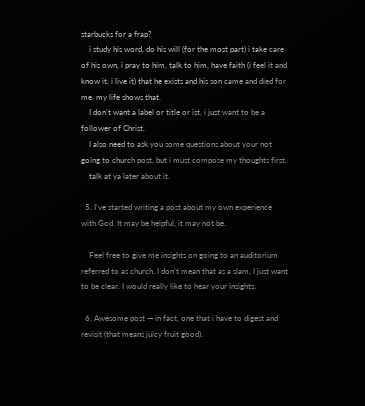starbucks for a frap?
    i study his word, do his will (for the most part) i take care of his own, i pray to him, talk to him, have faith (i feel it and know it, i live it) that he exists and his son came and died for me. my life shows that.
    I don’t want a label or title or ist, i just want to be a follower of Christ.
    I also need to ask you some questions about your not going to church post, but i must compose my thoughts first.
    talk at ya later about it.

  5. I’ve started writing a post about my own experience with God. It may be helpful, it may not be.

    Feel free to give me insights on going to an auditorium referred to as church. I don’t mean that as a slam, I just want to be clear. I would really like to hear your insights.

  6. Awesome post — in fact, one that i have to digest and revisit (that means juicy fruit good).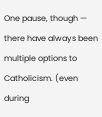One pause, though — there have always been multiple options to Catholicism. (even during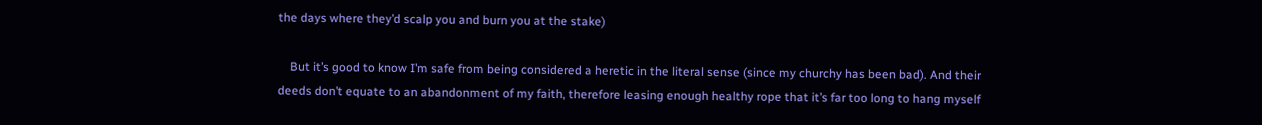the days where they’d scalp you and burn you at the stake)

    But it’s good to know I’m safe from being considered a heretic in the literal sense (since my churchy has been bad). And their deeds don’t equate to an abandonment of my faith, therefore leasing enough healthy rope that it’s far too long to hang myself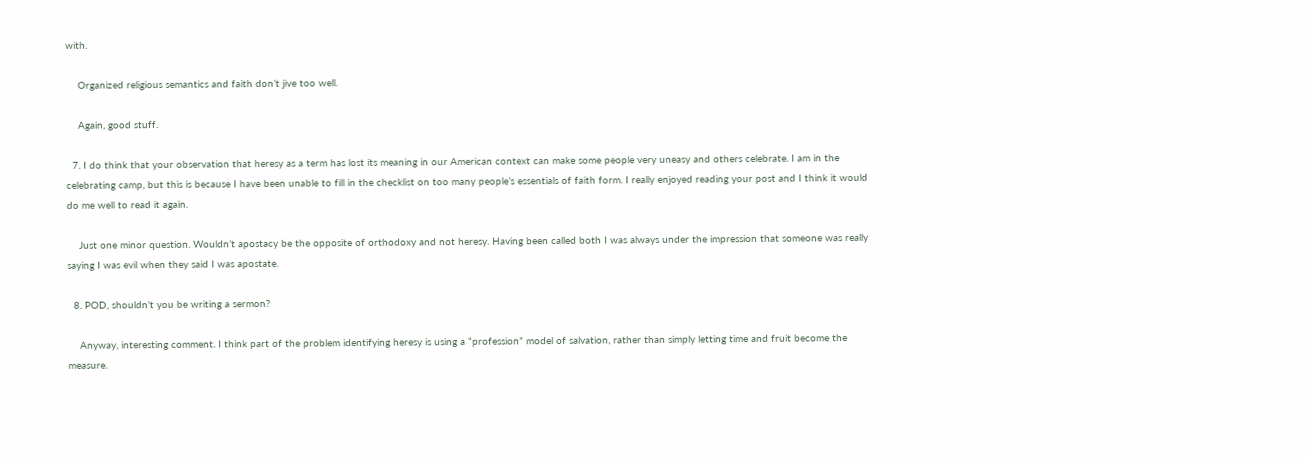with.

    Organized religious semantics and faith don’t jive too well.

    Again, good stuff.

  7. I do think that your observation that heresy as a term has lost its meaning in our American context can make some people very uneasy and others celebrate. I am in the celebrating camp, but this is because I have been unable to fill in the checklist on too many people’s essentials of faith form. I really enjoyed reading your post and I think it would do me well to read it again.

    Just one minor question. Wouldn’t apostacy be the opposite of orthodoxy and not heresy. Having been called both I was always under the impression that someone was really saying I was evil when they said I was apostate.

  8. POD, shouldn’t you be writing a sermon?

    Anyway, interesting comment. I think part of the problem identifying heresy is using a “profession” model of salvation, rather than simply letting time and fruit become the measure.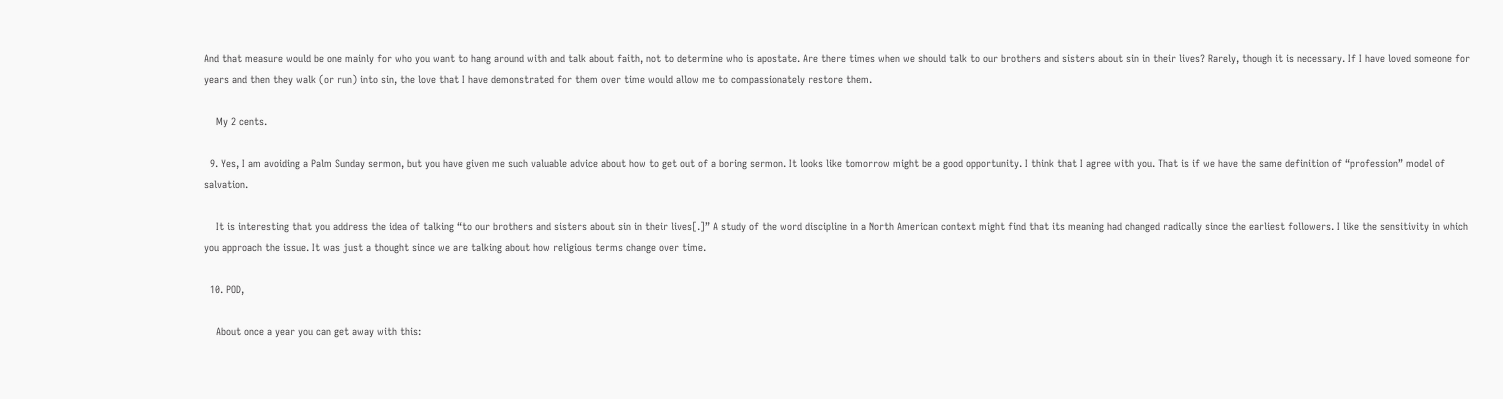And that measure would be one mainly for who you want to hang around with and talk about faith, not to determine who is apostate. Are there times when we should talk to our brothers and sisters about sin in their lives? Rarely, though it is necessary. If I have loved someone for years and then they walk (or run) into sin, the love that I have demonstrated for them over time would allow me to compassionately restore them.

    My 2 cents.

  9. Yes, I am avoiding a Palm Sunday sermon, but you have given me such valuable advice about how to get out of a boring sermon. It looks like tomorrow might be a good opportunity. I think that I agree with you. That is if we have the same definition of “profession” model of salvation.

    It is interesting that you address the idea of talking “to our brothers and sisters about sin in their lives[.]” A study of the word discipline in a North American context might find that its meaning had changed radically since the earliest followers. I like the sensitivity in which you approach the issue. It was just a thought since we are talking about how religious terms change over time.

  10. POD,

    About once a year you can get away with this: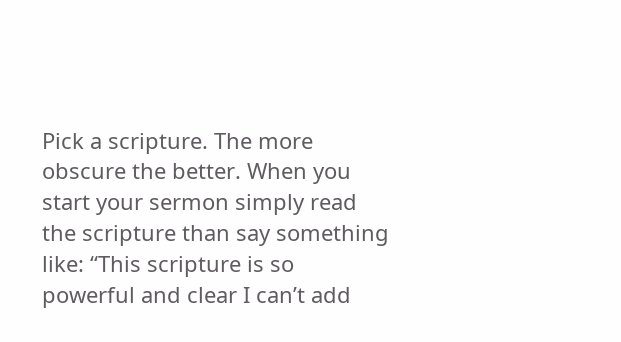Pick a scripture. The more obscure the better. When you start your sermon simply read the scripture than say something like: “This scripture is so powerful and clear I can’t add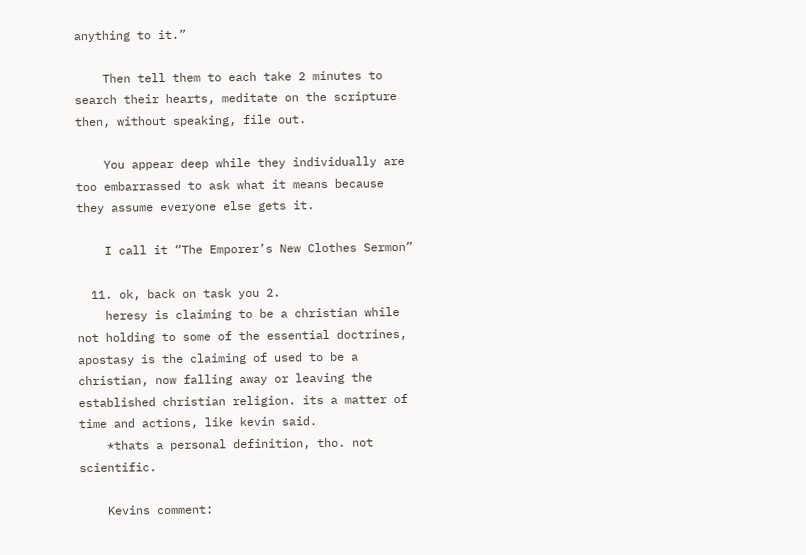anything to it.”

    Then tell them to each take 2 minutes to search their hearts, meditate on the scripture then, without speaking, file out.

    You appear deep while they individually are too embarrassed to ask what it means because they assume everyone else gets it.

    I call it “The Emporer’s New Clothes Sermon”

  11. ok, back on task you 2.
    heresy is claiming to be a christian while not holding to some of the essential doctrines, apostasy is the claiming of used to be a christian, now falling away or leaving the established christian religion. its a matter of time and actions, like kevin said.
    *thats a personal definition, tho. not scientific.

    Kevins comment: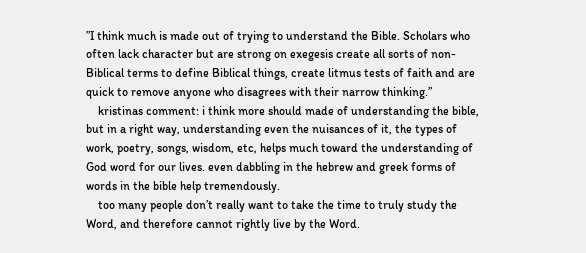”I think much is made out of trying to understand the Bible. Scholars who often lack character but are strong on exegesis create all sorts of non-Biblical terms to define Biblical things, create litmus tests of faith and are quick to remove anyone who disagrees with their narrow thinking.”
    kristinas comment: i think more should made of understanding the bible, but in a right way, understanding even the nuisances of it, the types of work, poetry, songs, wisdom, etc, helps much toward the understanding of God word for our lives. even dabbling in the hebrew and greek forms of words in the bible help tremendously.
    too many people don’t really want to take the time to truly study the Word, and therefore cannot rightly live by the Word.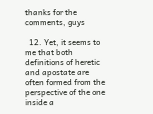thanks for the comments, guys

  12. Yet, it seems to me that both definitions of heretic and apostate are often formed from the perspective of the one inside a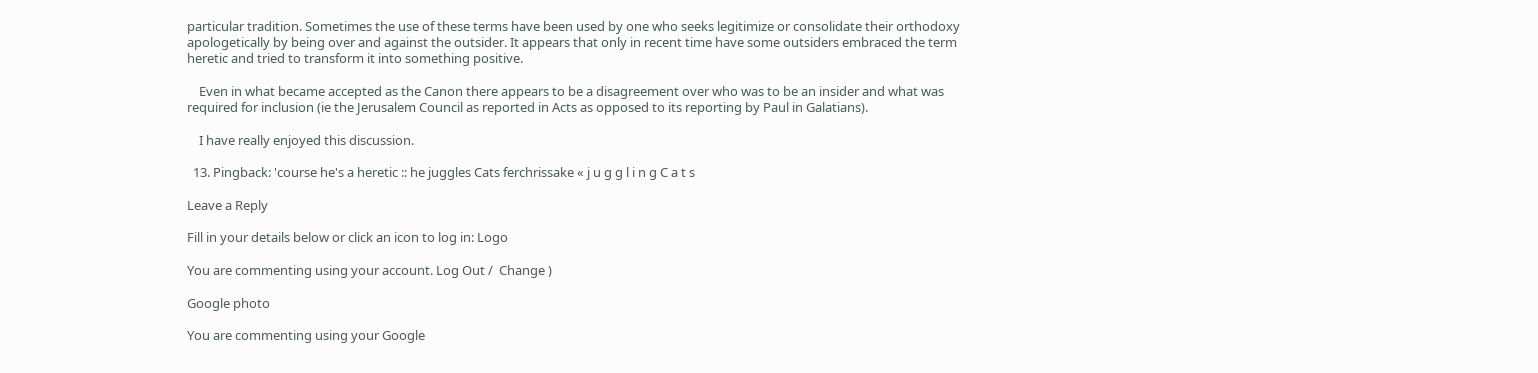particular tradition. Sometimes the use of these terms have been used by one who seeks legitimize or consolidate their orthodoxy apologetically by being over and against the outsider. It appears that only in recent time have some outsiders embraced the term heretic and tried to transform it into something positive.

    Even in what became accepted as the Canon there appears to be a disagreement over who was to be an insider and what was required for inclusion (ie the Jerusalem Council as reported in Acts as opposed to its reporting by Paul in Galatians).

    I have really enjoyed this discussion.

  13. Pingback: 'course he's a heretic :: he juggles Cats ferchrissake « j u g g l i n g C a t s

Leave a Reply

Fill in your details below or click an icon to log in: Logo

You are commenting using your account. Log Out /  Change )

Google photo

You are commenting using your Google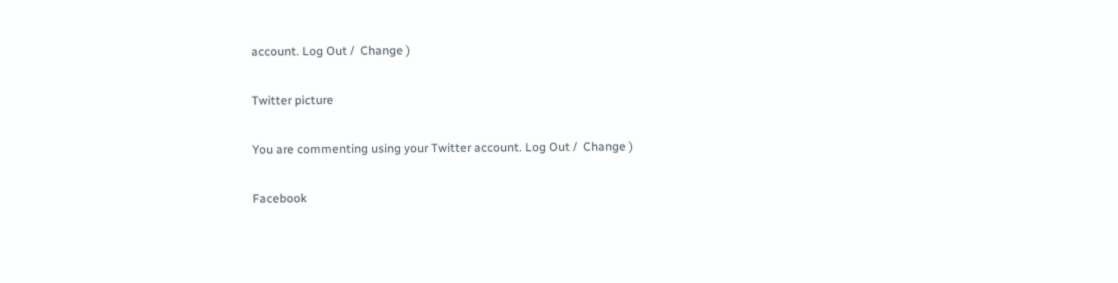account. Log Out /  Change )

Twitter picture

You are commenting using your Twitter account. Log Out /  Change )

Facebook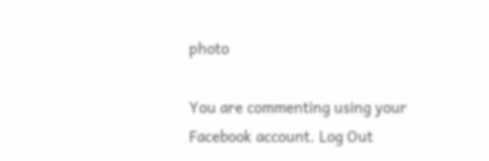photo

You are commenting using your Facebook account. Log Out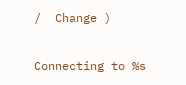/  Change )

Connecting to %s